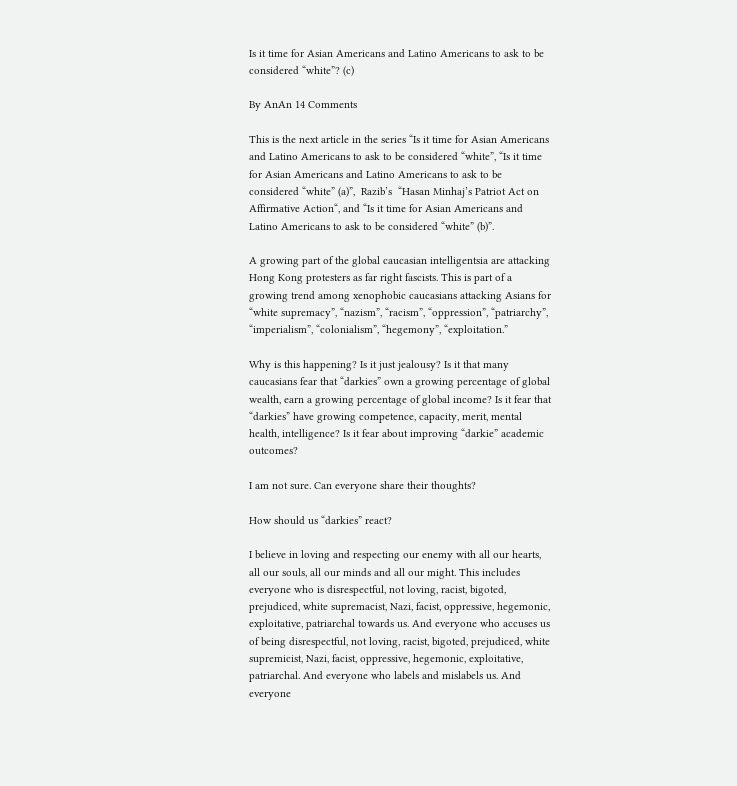Is it time for Asian Americans and Latino Americans to ask to be considered “white”? (c)

By AnAn 14 Comments

This is the next article in the series “Is it time for Asian Americans and Latino Americans to ask to be considered “white”, “Is it time for Asian Americans and Latino Americans to ask to be considered “white” (a)”,  Razib’s  “Hasan Minhaj’s Patriot Act on Affirmative Action“, and “Is it time for Asian Americans and Latino Americans to ask to be considered “white” (b)”.

A growing part of the global caucasian intelligentsia are attacking Hong Kong protesters as far right fascists. This is part of a growing trend among xenophobic caucasians attacking Asians for “white supremacy”, “nazism”, “racism”, “oppression”, “patriarchy”, “imperialism”, “colonialism”, “hegemony”, “exploitation.”

Why is this happening? Is it just jealousy? Is it that many caucasians fear that “darkies” own a growing percentage of global wealth, earn a growing percentage of global income? Is it fear that “darkies” have growing competence, capacity, merit, mental health, intelligence? Is it fear about improving “darkie” academic outcomes?

I am not sure. Can everyone share their thoughts?

How should us “darkies” react?

I believe in loving and respecting our enemy with all our hearts, all our souls, all our minds and all our might. This includes everyone who is disrespectful, not loving, racist, bigoted, prejudiced, white supremacist, Nazi, facist, oppressive, hegemonic, exploitative, patriarchal towards us. And everyone who accuses us of being disrespectful, not loving, racist, bigoted, prejudiced, white supremicist, Nazi, facist, oppressive, hegemonic, exploitative, patriarchal. And everyone who labels and mislabels us. And everyone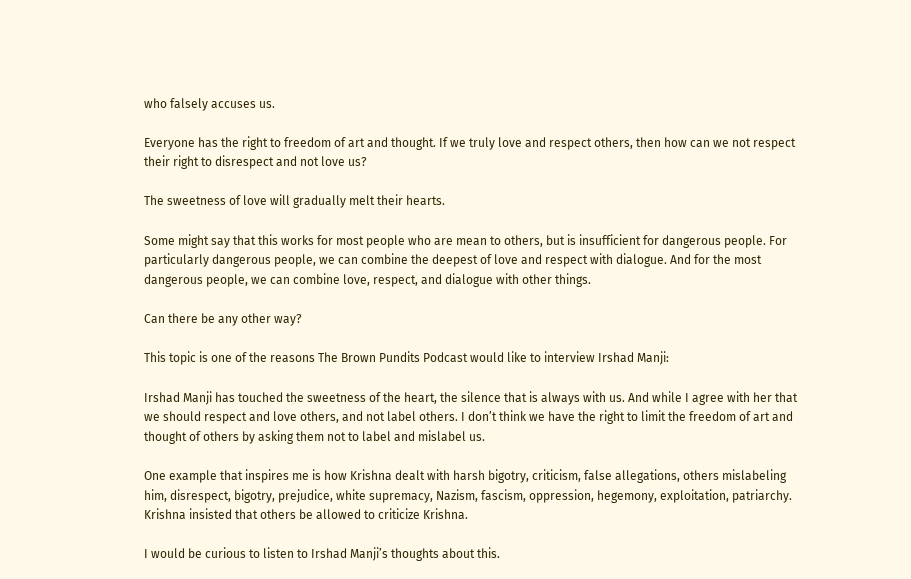who falsely accuses us.

Everyone has the right to freedom of art and thought. If we truly love and respect others, then how can we not respect their right to disrespect and not love us?

The sweetness of love will gradually melt their hearts.

Some might say that this works for most people who are mean to others, but is insufficient for dangerous people. For particularly dangerous people, we can combine the deepest of love and respect with dialogue. And for the most dangerous people, we can combine love, respect, and dialogue with other things.

Can there be any other way?

This topic is one of the reasons The Brown Pundits Podcast would like to interview Irshad Manji:

Irshad Manji has touched the sweetness of the heart, the silence that is always with us. And while I agree with her that we should respect and love others, and not label others. I don’t think we have the right to limit the freedom of art and thought of others by asking them not to label and mislabel us.

One example that inspires me is how Krishna dealt with harsh bigotry, criticism, false allegations, others mislabeling him, disrespect, bigotry, prejudice, white supremacy, Nazism, fascism, oppression, hegemony, exploitation, patriarchy. Krishna insisted that others be allowed to criticize Krishna.

I would be curious to listen to Irshad Manji’s thoughts about this.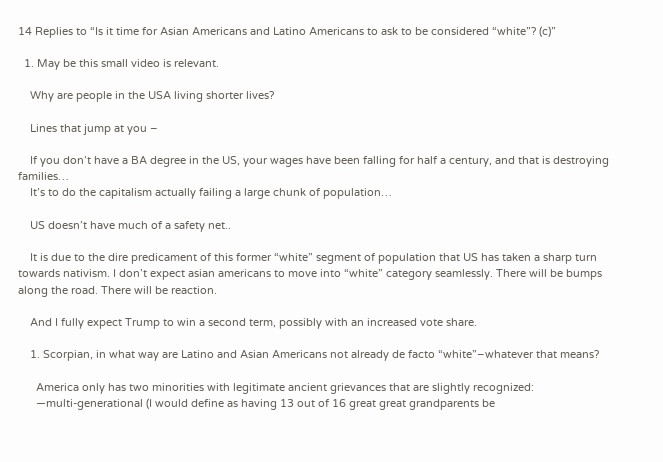14 Replies to “Is it time for Asian Americans and Latino Americans to ask to be considered “white”? (c)”

  1. May be this small video is relevant.

    Why are people in the USA living shorter lives?

    Lines that jump at you –

    If you don’t have a BA degree in the US, your wages have been falling for half a century, and that is destroying families…
    It’s to do the capitalism actually failing a large chunk of population…

    US doesn’t have much of a safety net..

    It is due to the dire predicament of this former “white” segment of population that US has taken a sharp turn towards nativism. I don’t expect asian americans to move into “white” category seamlessly. There will be bumps along the road. There will be reaction.

    And I fully expect Trump to win a second term, possibly with an increased vote share.

    1. Scorpian, in what way are Latino and Asian Americans not already de facto “white”–whatever that means?

      America only has two minorities with legitimate ancient grievances that are slightly recognized:
      —multi-generational (I would define as having 13 out of 16 great great grandparents be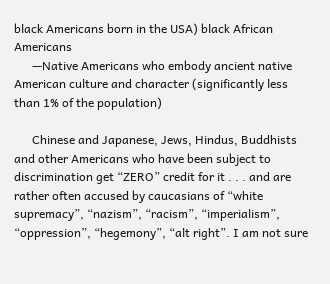black Americans born in the USA) black African Americans
      —Native Americans who embody ancient native American culture and character (significantly less than 1% of the population)

      Chinese and Japanese, Jews, Hindus, Buddhists and other Americans who have been subject to discrimination get “ZERO” credit for it . . . and are rather often accused by caucasians of “white supremacy”, “nazism”, “racism”, “imperialism”, “oppression”, “hegemony”, “alt right”. I am not sure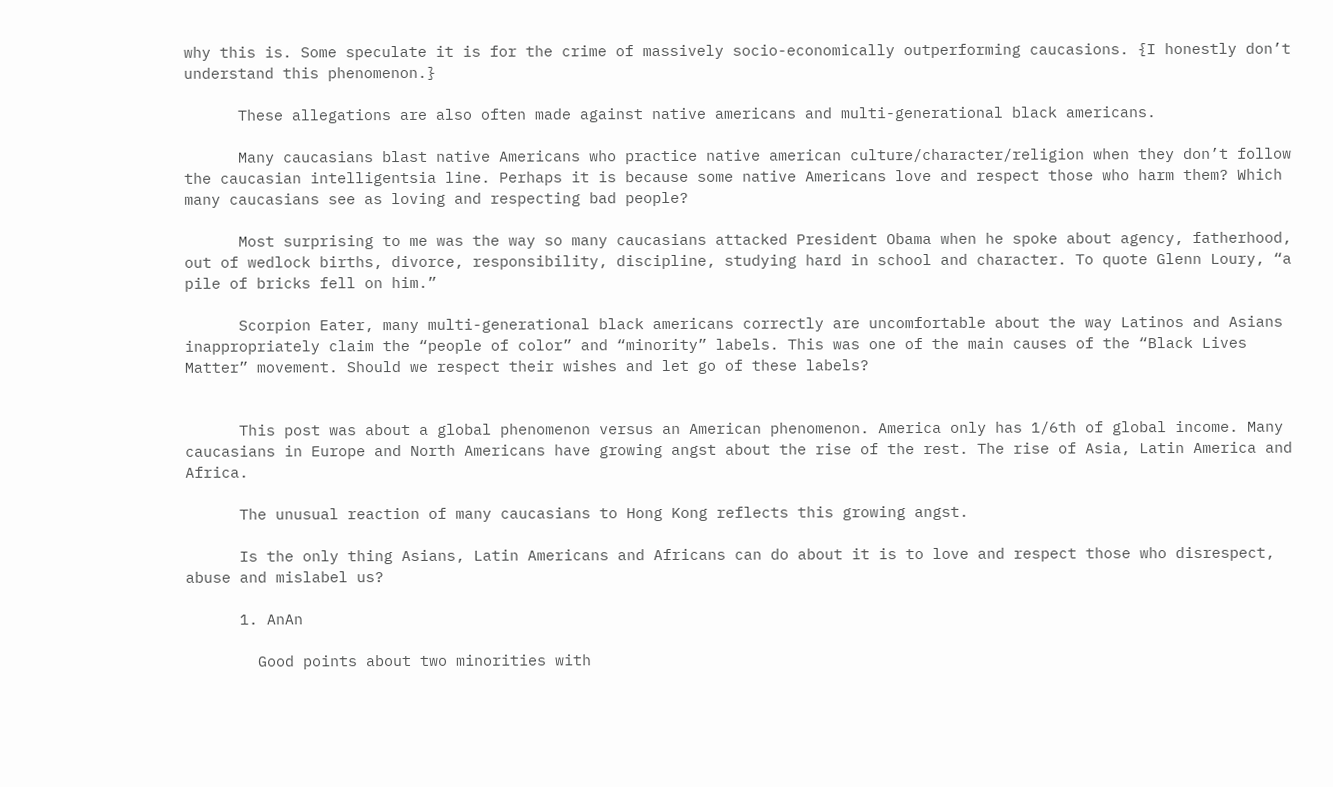why this is. Some speculate it is for the crime of massively socio-economically outperforming caucasions. {I honestly don’t understand this phenomenon.}

      These allegations are also often made against native americans and multi-generational black americans.

      Many caucasians blast native Americans who practice native american culture/character/religion when they don’t follow the caucasian intelligentsia line. Perhaps it is because some native Americans love and respect those who harm them? Which many caucasians see as loving and respecting bad people?

      Most surprising to me was the way so many caucasians attacked President Obama when he spoke about agency, fatherhood, out of wedlock births, divorce, responsibility, discipline, studying hard in school and character. To quote Glenn Loury, “a pile of bricks fell on him.”

      Scorpion Eater, many multi-generational black americans correctly are uncomfortable about the way Latinos and Asians inappropriately claim the “people of color” and “minority” labels. This was one of the main causes of the “Black Lives Matter” movement. Should we respect their wishes and let go of these labels?


      This post was about a global phenomenon versus an American phenomenon. America only has 1/6th of global income. Many caucasians in Europe and North Americans have growing angst about the rise of the rest. The rise of Asia, Latin America and Africa.

      The unusual reaction of many caucasians to Hong Kong reflects this growing angst.

      Is the only thing Asians, Latin Americans and Africans can do about it is to love and respect those who disrespect, abuse and mislabel us?

      1. AnAn

        Good points about two minorities with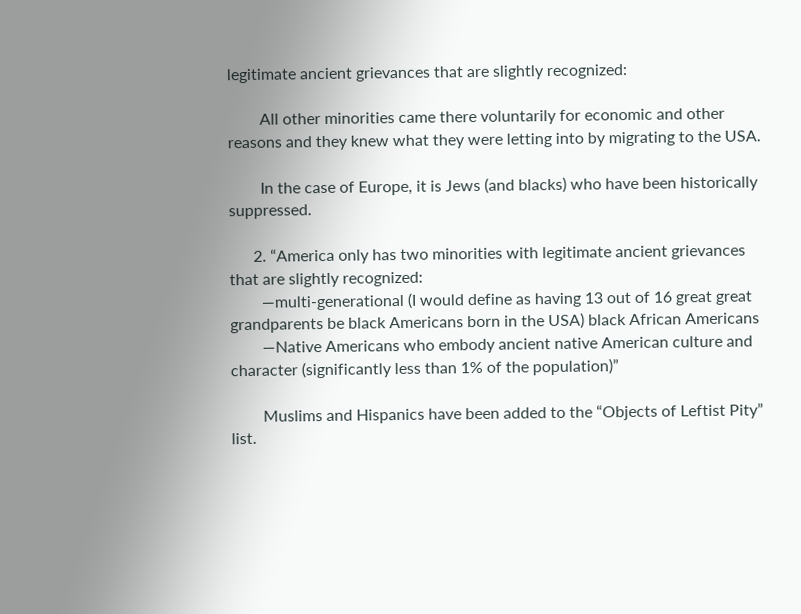legitimate ancient grievances that are slightly recognized:

        All other minorities came there voluntarily for economic and other reasons and they knew what they were letting into by migrating to the USA.

        In the case of Europe, it is Jews (and blacks) who have been historically suppressed.

      2. “America only has two minorities with legitimate ancient grievances that are slightly recognized:
        —multi-generational (I would define as having 13 out of 16 great great grandparents be black Americans born in the USA) black African Americans
        —Native Americans who embody ancient native American culture and character (significantly less than 1% of the population)”

        Muslims and Hispanics have been added to the “Objects of Leftist Pity” list.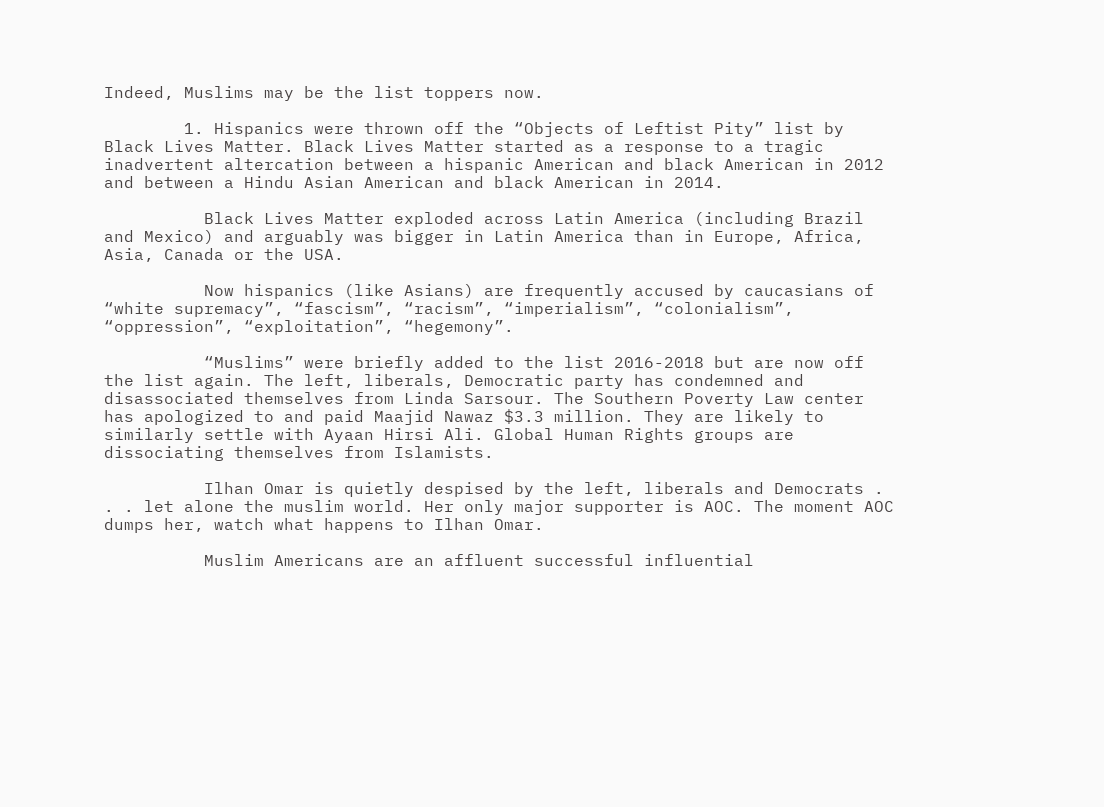Indeed, Muslims may be the list toppers now.

        1. Hispanics were thrown off the “Objects of Leftist Pity” list by Black Lives Matter. Black Lives Matter started as a response to a tragic inadvertent altercation between a hispanic American and black American in 2012 and between a Hindu Asian American and black American in 2014.

          Black Lives Matter exploded across Latin America (including Brazil and Mexico) and arguably was bigger in Latin America than in Europe, Africa, Asia, Canada or the USA.

          Now hispanics (like Asians) are frequently accused by caucasians of “white supremacy”, “fascism”, “racism”, “imperialism”, “colonialism”, “oppression”, “exploitation”, “hegemony”.

          “Muslims” were briefly added to the list 2016-2018 but are now off the list again. The left, liberals, Democratic party has condemned and disassociated themselves from Linda Sarsour. The Southern Poverty Law center has apologized to and paid Maajid Nawaz $3.3 million. They are likely to similarly settle with Ayaan Hirsi Ali. Global Human Rights groups are dissociating themselves from Islamists.

          Ilhan Omar is quietly despised by the left, liberals and Democrats . . . let alone the muslim world. Her only major supporter is AOC. The moment AOC dumps her, watch what happens to Ilhan Omar.

          Muslim Americans are an affluent successful influential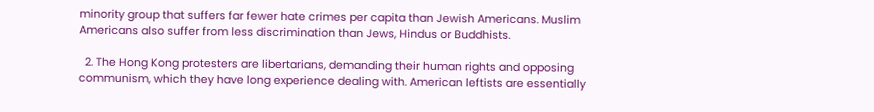minority group that suffers far fewer hate crimes per capita than Jewish Americans. Muslim Americans also suffer from less discrimination than Jews, Hindus or Buddhists.

  2. The Hong Kong protesters are libertarians, demanding their human rights and opposing communism, which they have long experience dealing with. American leftists are essentially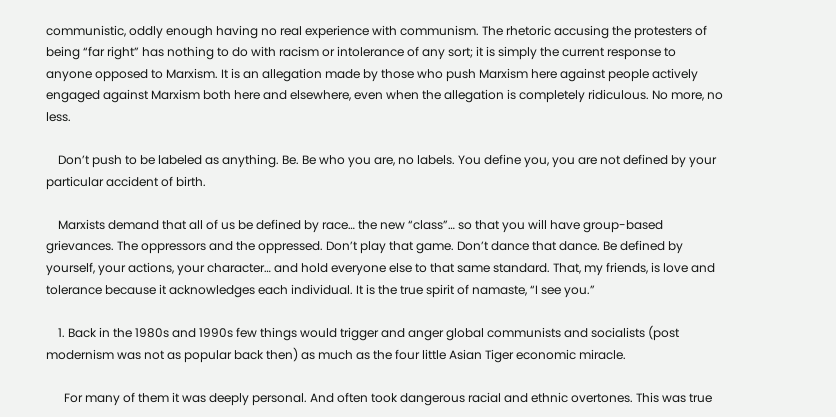communistic, oddly enough having no real experience with communism. The rhetoric accusing the protesters of being “far right” has nothing to do with racism or intolerance of any sort; it is simply the current response to anyone opposed to Marxism. It is an allegation made by those who push Marxism here against people actively engaged against Marxism both here and elsewhere, even when the allegation is completely ridiculous. No more, no less.

    Don’t push to be labeled as anything. Be. Be who you are, no labels. You define you, you are not defined by your particular accident of birth.

    Marxists demand that all of us be defined by race… the new “class”… so that you will have group-based grievances. The oppressors and the oppressed. Don’t play that game. Don’t dance that dance. Be defined by yourself, your actions, your character… and hold everyone else to that same standard. That, my friends, is love and tolerance because it acknowledges each individual. It is the true spirit of namaste, “I see you.”

    1. Back in the 1980s and 1990s few things would trigger and anger global communists and socialists (post modernism was not as popular back then) as much as the four little Asian Tiger economic miracle.

      For many of them it was deeply personal. And often took dangerous racial and ethnic overtones. This was true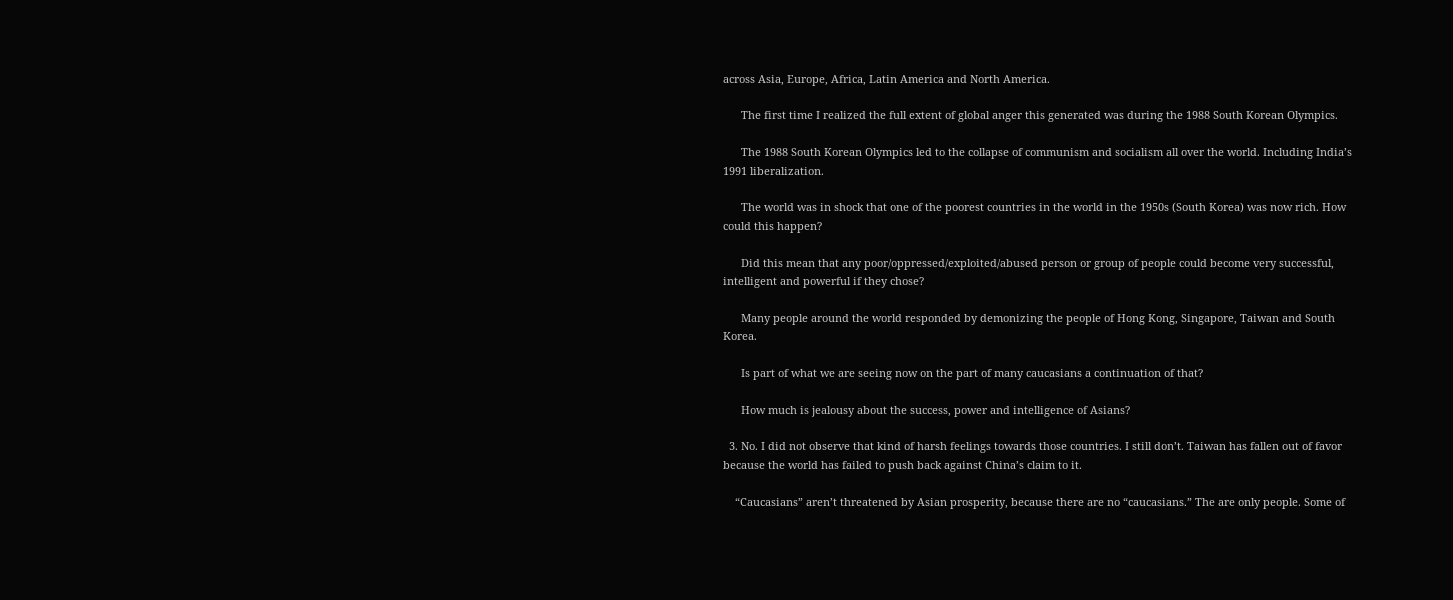across Asia, Europe, Africa, Latin America and North America.

      The first time I realized the full extent of global anger this generated was during the 1988 South Korean Olympics.

      The 1988 South Korean Olympics led to the collapse of communism and socialism all over the world. Including India’s 1991 liberalization.

      The world was in shock that one of the poorest countries in the world in the 1950s (South Korea) was now rich. How could this happen?

      Did this mean that any poor/oppressed/exploited/abused person or group of people could become very successful, intelligent and powerful if they chose?

      Many people around the world responded by demonizing the people of Hong Kong, Singapore, Taiwan and South Korea.

      Is part of what we are seeing now on the part of many caucasians a continuation of that?

      How much is jealousy about the success, power and intelligence of Asians?

  3. No. I did not observe that kind of harsh feelings towards those countries. I still don’t. Taiwan has fallen out of favor because the world has failed to push back against China’s claim to it.

    “Caucasians” aren’t threatened by Asian prosperity, because there are no “caucasians.” The are only people. Some of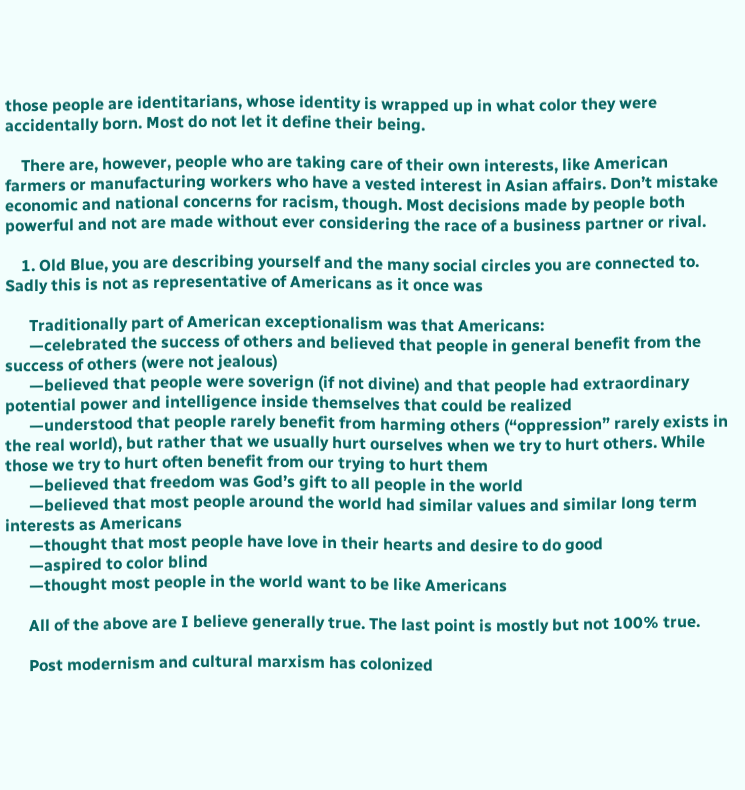those people are identitarians, whose identity is wrapped up in what color they were accidentally born. Most do not let it define their being.

    There are, however, people who are taking care of their own interests, like American farmers or manufacturing workers who have a vested interest in Asian affairs. Don’t mistake economic and national concerns for racism, though. Most decisions made by people both powerful and not are made without ever considering the race of a business partner or rival.

    1. Old Blue, you are describing yourself and the many social circles you are connected to. Sadly this is not as representative of Americans as it once was

      Traditionally part of American exceptionalism was that Americans:
      —celebrated the success of others and believed that people in general benefit from the success of others (were not jealous)
      —believed that people were soverign (if not divine) and that people had extraordinary potential power and intelligence inside themselves that could be realized
      —understood that people rarely benefit from harming others (“oppression” rarely exists in the real world), but rather that we usually hurt ourselves when we try to hurt others. While those we try to hurt often benefit from our trying to hurt them
      —believed that freedom was God’s gift to all people in the world
      —believed that most people around the world had similar values and similar long term interests as Americans
      —thought that most people have love in their hearts and desire to do good
      —aspired to color blind
      —thought most people in the world want to be like Americans

      All of the above are I believe generally true. The last point is mostly but not 100% true.

      Post modernism and cultural marxism has colonized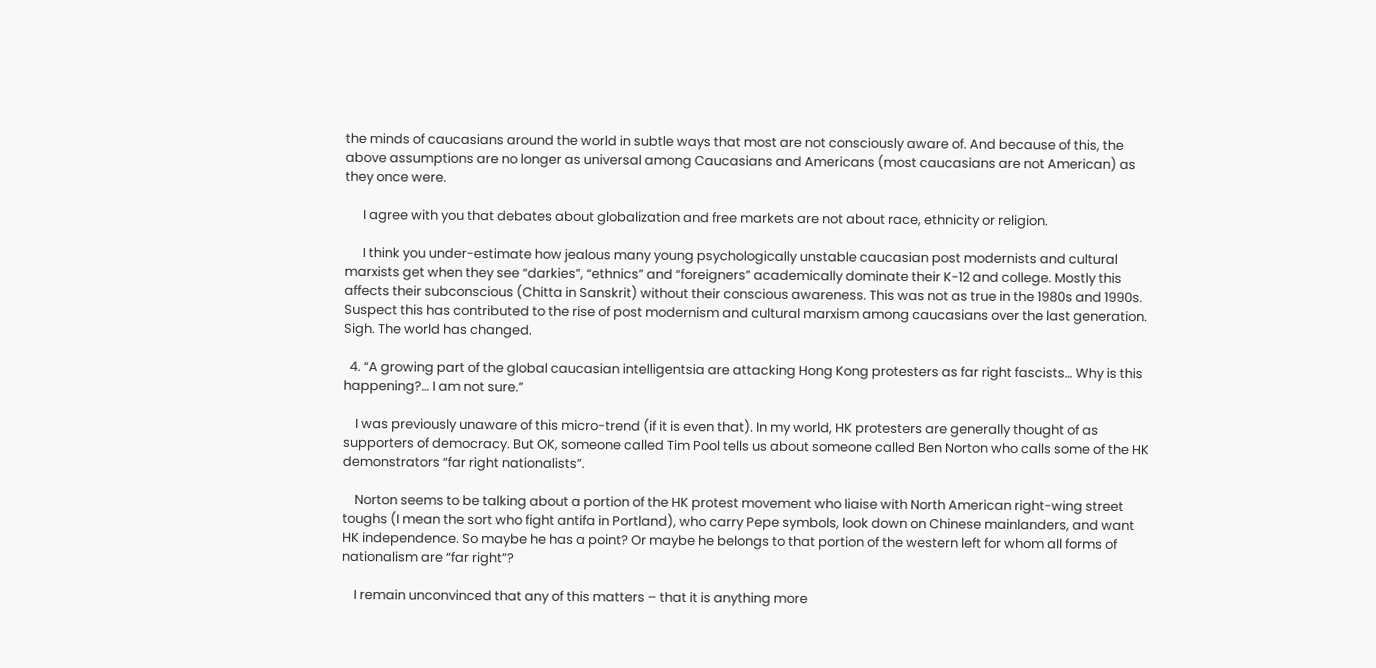the minds of caucasians around the world in subtle ways that most are not consciously aware of. And because of this, the above assumptions are no longer as universal among Caucasians and Americans (most caucasians are not American) as they once were.

      I agree with you that debates about globalization and free markets are not about race, ethnicity or religion.

      I think you under-estimate how jealous many young psychologically unstable caucasian post modernists and cultural marxists get when they see “darkies”, “ethnics” and “foreigners” academically dominate their K-12 and college. Mostly this affects their subconscious (Chitta in Sanskrit) without their conscious awareness. This was not as true in the 1980s and 1990s. Suspect this has contributed to the rise of post modernism and cultural marxism among caucasians over the last generation. Sigh. The world has changed.

  4. “A growing part of the global caucasian intelligentsia are attacking Hong Kong protesters as far right fascists… Why is this happening?… I am not sure.”

    I was previously unaware of this micro-trend (if it is even that). In my world, HK protesters are generally thought of as supporters of democracy. But OK, someone called Tim Pool tells us about someone called Ben Norton who calls some of the HK demonstrators “far right nationalists”.

    Norton seems to be talking about a portion of the HK protest movement who liaise with North American right-wing street toughs (I mean the sort who fight antifa in Portland), who carry Pepe symbols, look down on Chinese mainlanders, and want HK independence. So maybe he has a point? Or maybe he belongs to that portion of the western left for whom all forms of nationalism are “far right”?

    I remain unconvinced that any of this matters – that it is anything more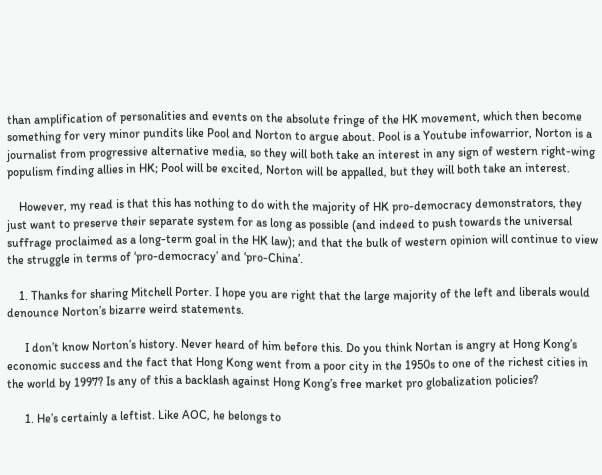than amplification of personalities and events on the absolute fringe of the HK movement, which then become something for very minor pundits like Pool and Norton to argue about. Pool is a Youtube infowarrior, Norton is a journalist from progressive alternative media, so they will both take an interest in any sign of western right-wing populism finding allies in HK; Pool will be excited, Norton will be appalled, but they will both take an interest.

    However, my read is that this has nothing to do with the majority of HK pro-democracy demonstrators, they just want to preserve their separate system for as long as possible (and indeed to push towards the universal suffrage proclaimed as a long-term goal in the HK law); and that the bulk of western opinion will continue to view the struggle in terms of ‘pro-democracy’ and ‘pro-China’.

    1. Thanks for sharing Mitchell Porter. I hope you are right that the large majority of the left and liberals would denounce Norton’s bizarre weird statements.

      I don’t know Norton’s history. Never heard of him before this. Do you think Nortan is angry at Hong Kong’s economic success and the fact that Hong Kong went from a poor city in the 1950s to one of the richest cities in the world by 1997? Is any of this a backlash against Hong Kong’s free market pro globalization policies?

      1. He’s certainly a leftist. Like AOC, he belongs to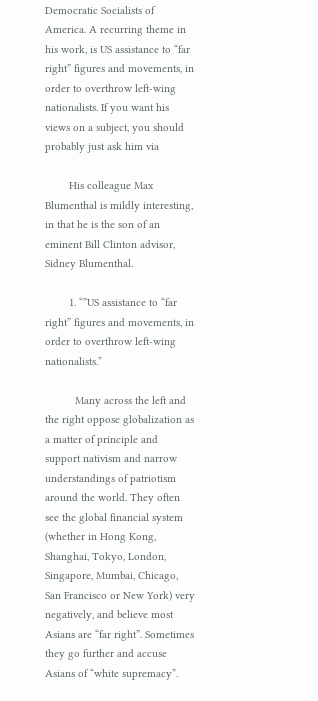Democratic Socialists of America. A recurring theme in his work, is US assistance to “far right” figures and movements, in order to overthrow left-wing nationalists. If you want his views on a subject, you should probably just ask him via

        His colleague Max Blumenthal is mildly interesting, in that he is the son of an eminent Bill Clinton advisor, Sidney Blumenthal.

        1. “”US assistance to “far right” figures and movements, in order to overthrow left-wing nationalists.”

          Many across the left and the right oppose globalization as a matter of principle and support nativism and narrow understandings of patriotism around the world. They often see the global financial system (whether in Hong Kong, Shanghai, Tokyo, London, Singapore, Mumbai, Chicago, San Francisco or New York) very negatively, and believe most Asians are “far right”. Sometimes they go further and accuse Asians of “white supremacy”.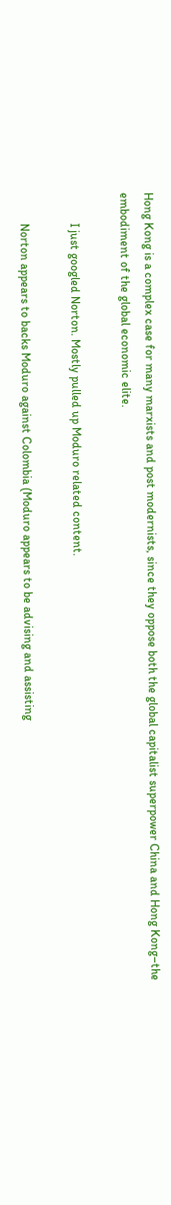Hong Kong is a complex case for many marxists and post modernists, since they oppose both the global capitalist superpower China and Hong Kong–the embodiment of the global economic elite.

          I just googled Norton. Mostly pulled up Moduro related content.

          Norton appears to backs Moduro against Colombia (Moduro appears to be advising and assisting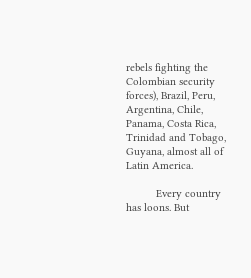rebels fighting the Colombian security forces), Brazil, Peru, Argentina, Chile, Panama, Costa Rica, Trinidad and Tobago, Guyana, almost all of Latin America.

          Every country has loons. But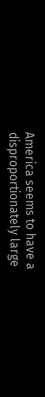America seems to have a disproportionately large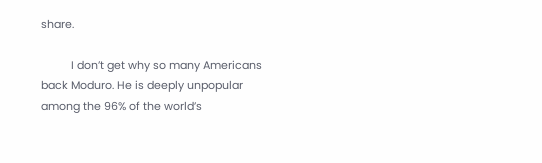share.

          I don’t get why so many Americans back Moduro. He is deeply unpopular among the 96% of the world’s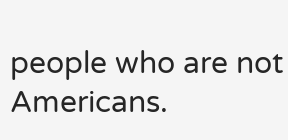people who are not Americans.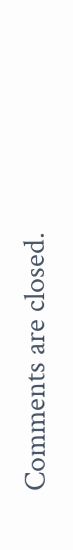Comments are closed.